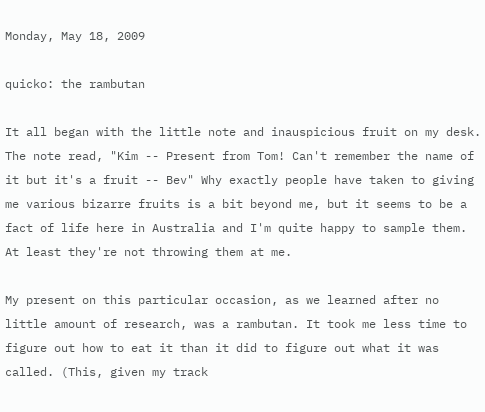Monday, May 18, 2009

quicko: the rambutan

It all began with the little note and inauspicious fruit on my desk. The note read, "Kim -- Present from Tom! Can't remember the name of it but it's a fruit -- Bev" Why exactly people have taken to giving me various bizarre fruits is a bit beyond me, but it seems to be a fact of life here in Australia and I'm quite happy to sample them. At least they're not throwing them at me.

My present on this particular occasion, as we learned after no little amount of research, was a rambutan. It took me less time to figure out how to eat it than it did to figure out what it was called. (This, given my track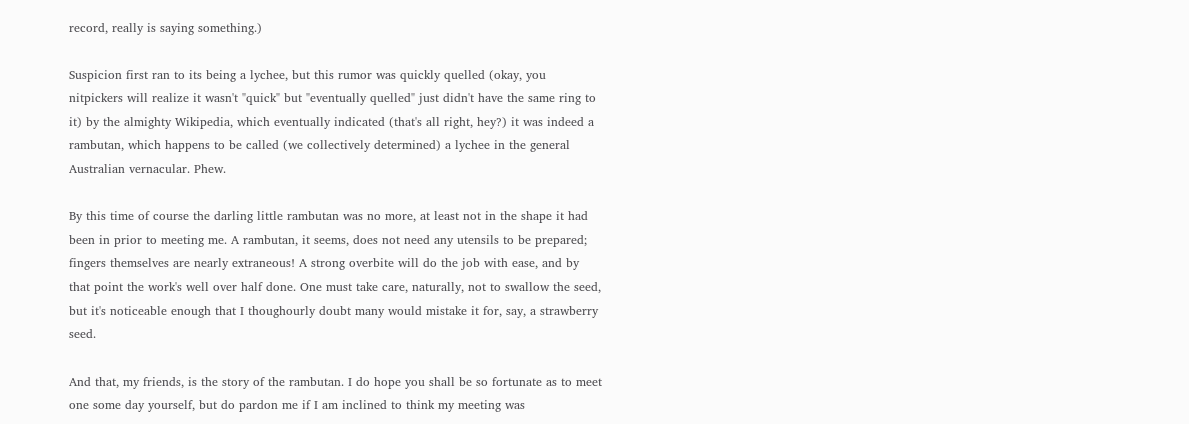record, really is saying something.)

Suspicion first ran to its being a lychee, but this rumor was quickly quelled (okay, you nitpickers will realize it wasn't "quick" but "eventually quelled" just didn't have the same ring to it) by the almighty Wikipedia, which eventually indicated (that's all right, hey?) it was indeed a rambutan, which happens to be called (we collectively determined) a lychee in the general Australian vernacular. Phew.

By this time of course the darling little rambutan was no more, at least not in the shape it had been in prior to meeting me. A rambutan, it seems, does not need any utensils to be prepared; fingers themselves are nearly extraneous! A strong overbite will do the job with ease, and by that point the work's well over half done. One must take care, naturally, not to swallow the seed, but it's noticeable enough that I thoughourly doubt many would mistake it for, say, a strawberry seed.

And that, my friends, is the story of the rambutan. I do hope you shall be so fortunate as to meet one some day yourself, but do pardon me if I am inclined to think my meeting was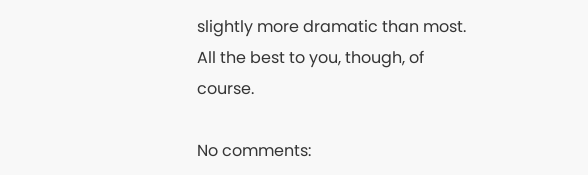slightly more dramatic than most. All the best to you, though, of course.

No comments: